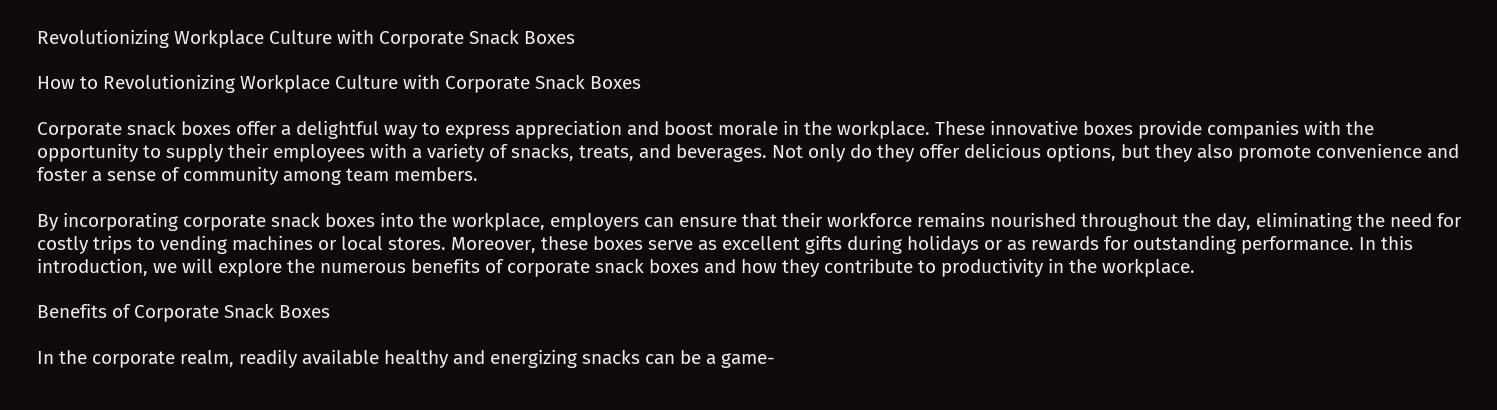Revolutionizing Workplace Culture with Corporate Snack Boxes

How to Revolutionizing Workplace Culture with Corporate Snack Boxes

Corporate snack boxes offer a delightful way to express appreciation and boost morale in the workplace. These innovative boxes provide companies with the opportunity to supply their employees with a variety of snacks, treats, and beverages. Not only do they offer delicious options, but they also promote convenience and foster a sense of community among team members.

By incorporating corporate snack boxes into the workplace, employers can ensure that their workforce remains nourished throughout the day, eliminating the need for costly trips to vending machines or local stores. Moreover, these boxes serve as excellent gifts during holidays or as rewards for outstanding performance. In this introduction, we will explore the numerous benefits of corporate snack boxes and how they contribute to productivity in the workplace.

Benefits of Corporate Snack Boxes

In the corporate realm, readily available healthy and energizing snacks can be a game-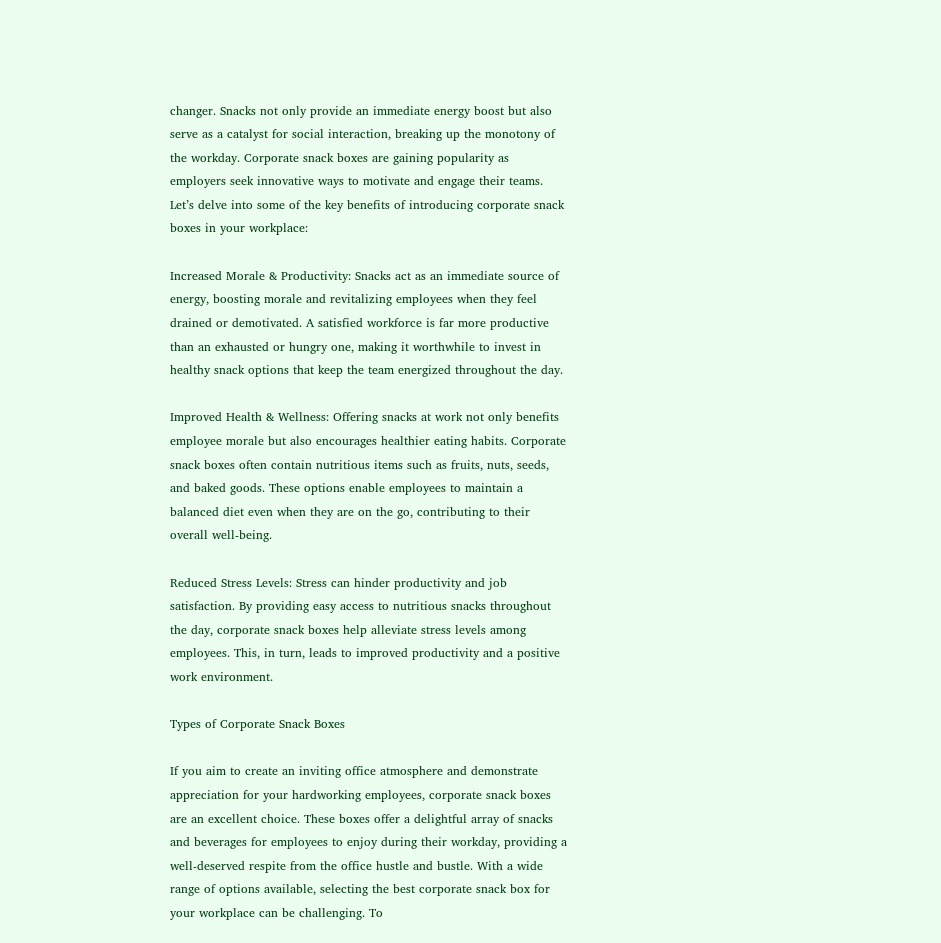changer. Snacks not only provide an immediate energy boost but also serve as a catalyst for social interaction, breaking up the monotony of the workday. Corporate snack boxes are gaining popularity as employers seek innovative ways to motivate and engage their teams. Let’s delve into some of the key benefits of introducing corporate snack boxes in your workplace:

Increased Morale & Productivity: Snacks act as an immediate source of energy, boosting morale and revitalizing employees when they feel drained or demotivated. A satisfied workforce is far more productive than an exhausted or hungry one, making it worthwhile to invest in healthy snack options that keep the team energized throughout the day.

Improved Health & Wellness: Offering snacks at work not only benefits employee morale but also encourages healthier eating habits. Corporate snack boxes often contain nutritious items such as fruits, nuts, seeds, and baked goods. These options enable employees to maintain a balanced diet even when they are on the go, contributing to their overall well-being.

Reduced Stress Levels: Stress can hinder productivity and job satisfaction. By providing easy access to nutritious snacks throughout the day, corporate snack boxes help alleviate stress levels among employees. This, in turn, leads to improved productivity and a positive work environment.

Types of Corporate Snack Boxes

If you aim to create an inviting office atmosphere and demonstrate appreciation for your hardworking employees, corporate snack boxes are an excellent choice. These boxes offer a delightful array of snacks and beverages for employees to enjoy during their workday, providing a well-deserved respite from the office hustle and bustle. With a wide range of options available, selecting the best corporate snack box for your workplace can be challenging. To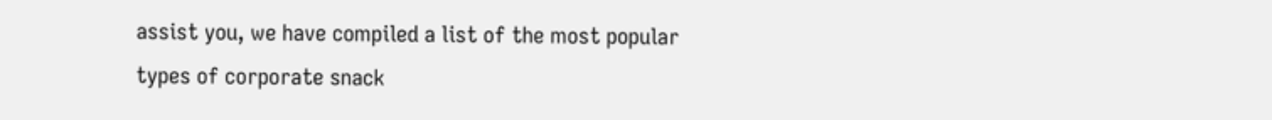assist you, we have compiled a list of the most popular types of corporate snack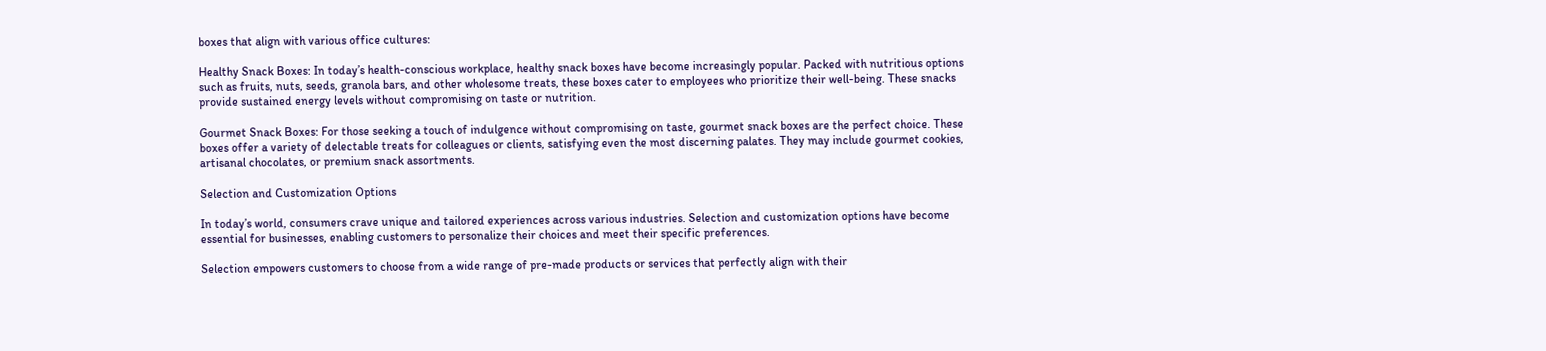boxes that align with various office cultures:

Healthy Snack Boxes: In today’s health-conscious workplace, healthy snack boxes have become increasingly popular. Packed with nutritious options such as fruits, nuts, seeds, granola bars, and other wholesome treats, these boxes cater to employees who prioritize their well-being. These snacks provide sustained energy levels without compromising on taste or nutrition.

Gourmet Snack Boxes: For those seeking a touch of indulgence without compromising on taste, gourmet snack boxes are the perfect choice. These boxes offer a variety of delectable treats for colleagues or clients, satisfying even the most discerning palates. They may include gourmet cookies, artisanal chocolates, or premium snack assortments.

Selection and Customization Options

In today’s world, consumers crave unique and tailored experiences across various industries. Selection and customization options have become essential for businesses, enabling customers to personalize their choices and meet their specific preferences.

Selection empowers customers to choose from a wide range of pre-made products or services that perfectly align with their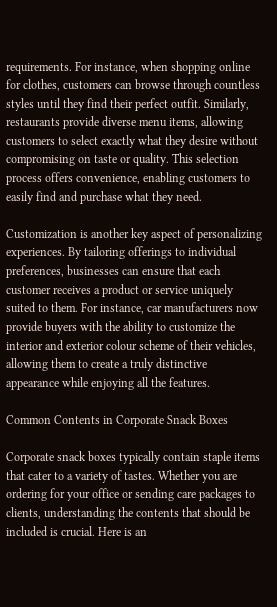requirements. For instance, when shopping online for clothes, customers can browse through countless styles until they find their perfect outfit. Similarly, restaurants provide diverse menu items, allowing customers to select exactly what they desire without compromising on taste or quality. This selection process offers convenience, enabling customers to easily find and purchase what they need.

Customization is another key aspect of personalizing experiences. By tailoring offerings to individual preferences, businesses can ensure that each customer receives a product or service uniquely suited to them. For instance, car manufacturers now provide buyers with the ability to customize the interior and exterior colour scheme of their vehicles, allowing them to create a truly distinctive appearance while enjoying all the features.

Common Contents in Corporate Snack Boxes

Corporate snack boxes typically contain staple items that cater to a variety of tastes. Whether you are ordering for your office or sending care packages to clients, understanding the contents that should be included is crucial. Here is an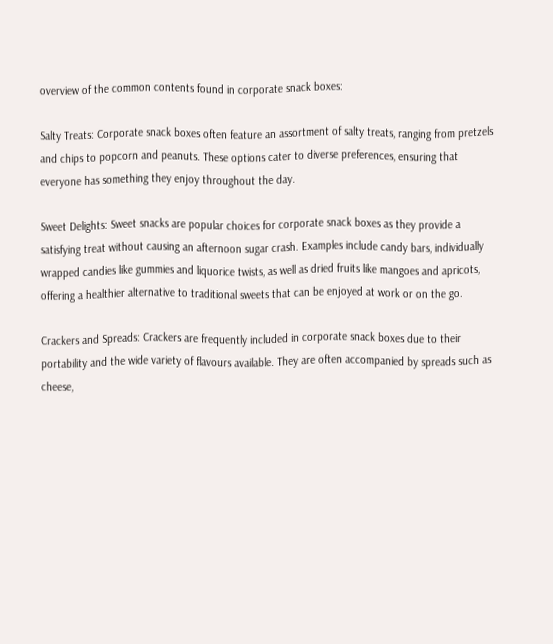overview of the common contents found in corporate snack boxes:

Salty Treats: Corporate snack boxes often feature an assortment of salty treats, ranging from pretzels and chips to popcorn and peanuts. These options cater to diverse preferences, ensuring that everyone has something they enjoy throughout the day.

Sweet Delights: Sweet snacks are popular choices for corporate snack boxes as they provide a satisfying treat without causing an afternoon sugar crash. Examples include candy bars, individually wrapped candies like gummies and liquorice twists, as well as dried fruits like mangoes and apricots, offering a healthier alternative to traditional sweets that can be enjoyed at work or on the go.

Crackers and Spreads: Crackers are frequently included in corporate snack boxes due to their portability and the wide variety of flavours available. They are often accompanied by spreads such as cheese,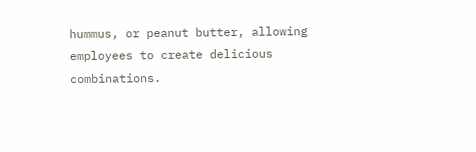hummus, or peanut butter, allowing employees to create delicious combinations.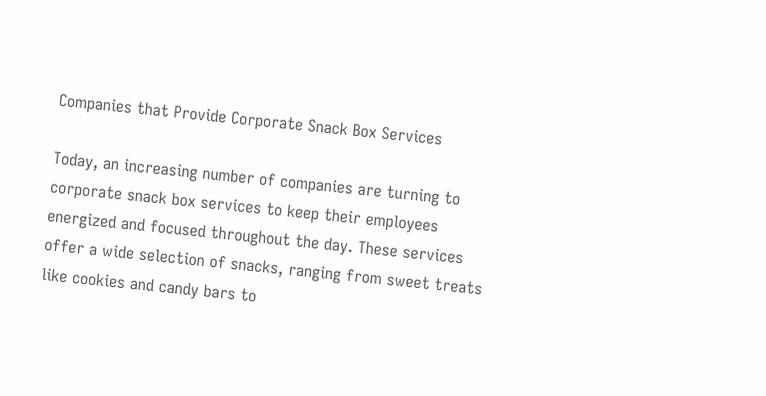Companies that Provide Corporate Snack Box Services

Today, an increasing number of companies are turning to corporate snack box services to keep their employees energized and focused throughout the day. These services offer a wide selection of snacks, ranging from sweet treats like cookies and candy bars to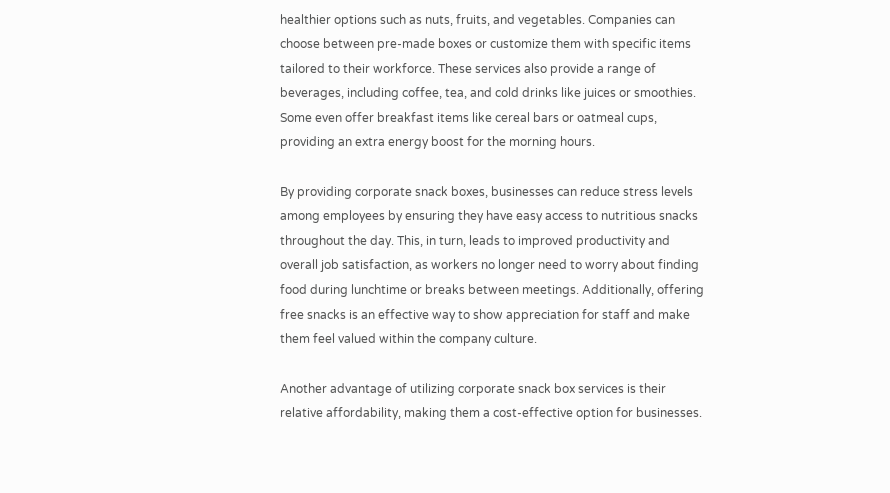healthier options such as nuts, fruits, and vegetables. Companies can choose between pre-made boxes or customize them with specific items tailored to their workforce. These services also provide a range of beverages, including coffee, tea, and cold drinks like juices or smoothies. Some even offer breakfast items like cereal bars or oatmeal cups, providing an extra energy boost for the morning hours.

By providing corporate snack boxes, businesses can reduce stress levels among employees by ensuring they have easy access to nutritious snacks throughout the day. This, in turn, leads to improved productivity and overall job satisfaction, as workers no longer need to worry about finding food during lunchtime or breaks between meetings. Additionally, offering free snacks is an effective way to show appreciation for staff and make them feel valued within the company culture.

Another advantage of utilizing corporate snack box services is their relative affordability, making them a cost-effective option for businesses.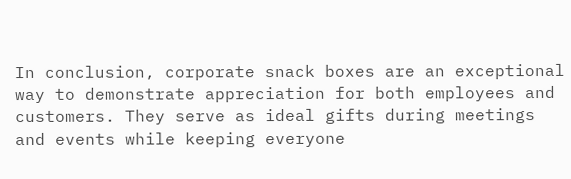In conclusion, corporate snack boxes are an exceptional way to demonstrate appreciation for both employees and customers. They serve as ideal gifts during meetings and events while keeping everyone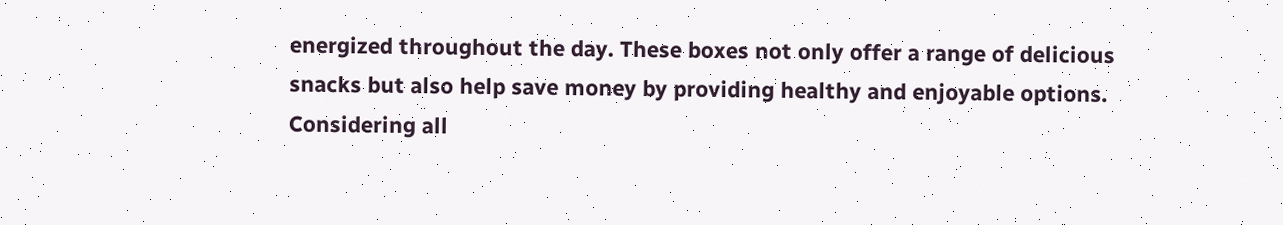energized throughout the day. These boxes not only offer a range of delicious snacks but also help save money by providing healthy and enjoyable options. Considering all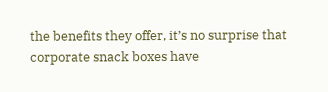the benefits they offer, it’s no surprise that corporate snack boxes have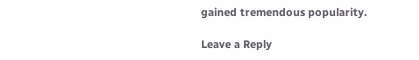gained tremendous popularity.

Leave a Reply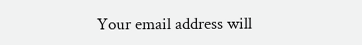Your email address will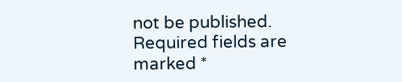not be published. Required fields are marked *